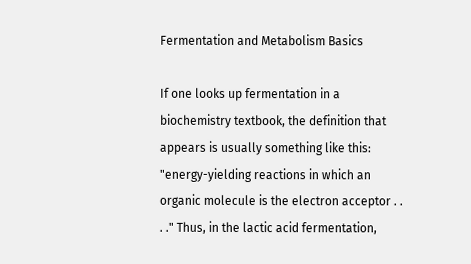Fermentation and Metabolism Basics

If one looks up fermentation in a biochemistry textbook, the definition that appears is usually something like this: "energy-yielding reactions in which an organic molecule is the electron acceptor . . . ." Thus, in the lactic acid fermentation,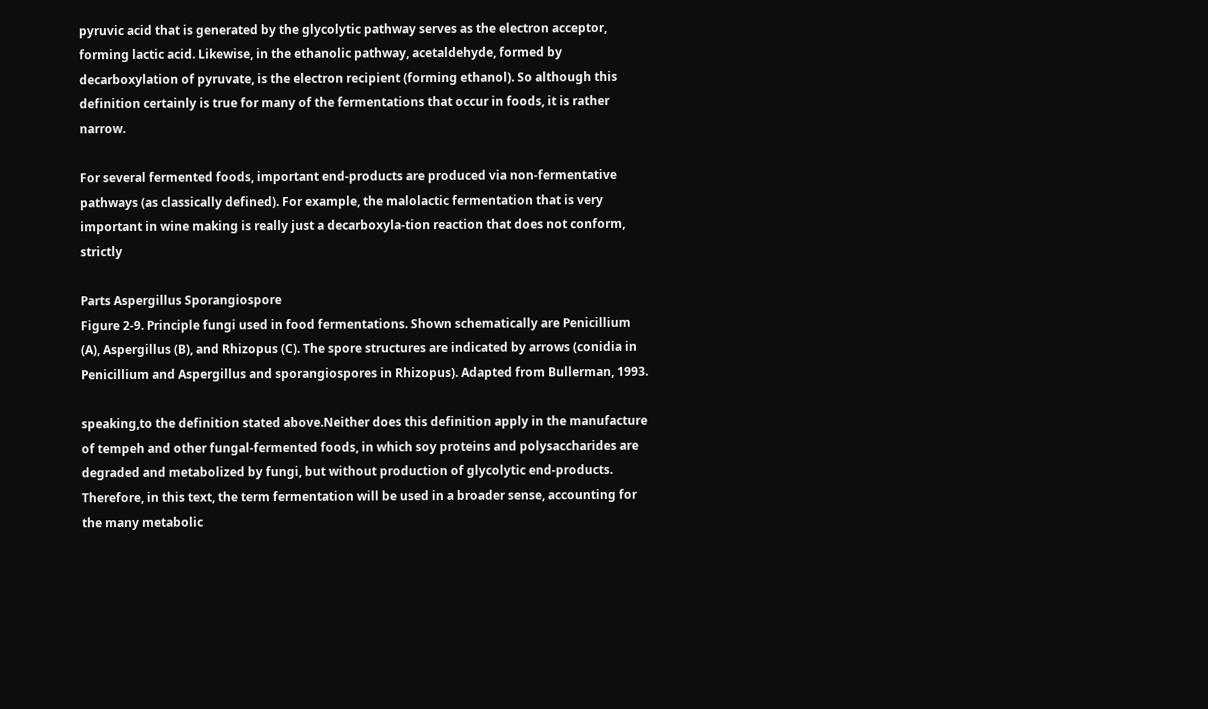pyruvic acid that is generated by the glycolytic pathway serves as the electron acceptor, forming lactic acid. Likewise, in the ethanolic pathway, acetaldehyde, formed by decarboxylation of pyruvate, is the electron recipient (forming ethanol). So although this definition certainly is true for many of the fermentations that occur in foods, it is rather narrow.

For several fermented foods, important end-products are produced via non-fermentative pathways (as classically defined). For example, the malolactic fermentation that is very important in wine making is really just a decarboxyla-tion reaction that does not conform, strictly

Parts Aspergillus Sporangiospore
Figure 2-9. Principle fungi used in food fermentations. Shown schematically are Penicillium (A), Aspergillus (B), and Rhizopus (C). The spore structures are indicated by arrows (conidia in Penicillium and Aspergillus and sporangiospores in Rhizopus). Adapted from Bullerman, 1993.

speaking,to the definition stated above.Neither does this definition apply in the manufacture of tempeh and other fungal-fermented foods, in which soy proteins and polysaccharides are degraded and metabolized by fungi, but without production of glycolytic end-products. Therefore, in this text, the term fermentation will be used in a broader sense, accounting for the many metabolic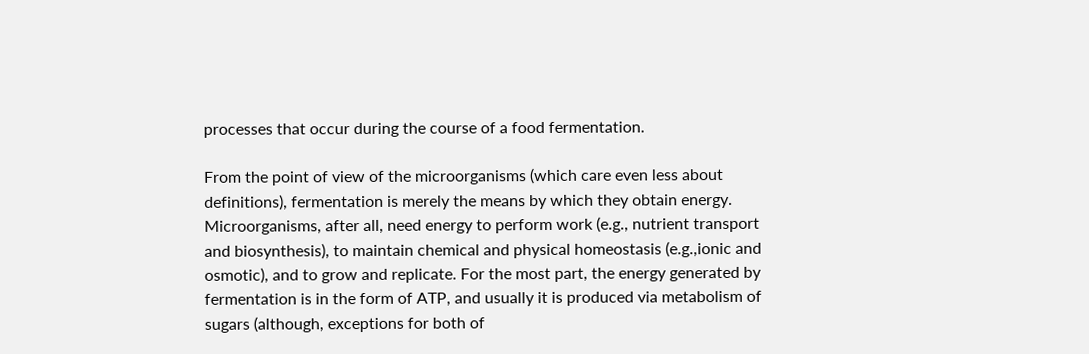processes that occur during the course of a food fermentation.

From the point of view of the microorganisms (which care even less about definitions), fermentation is merely the means by which they obtain energy. Microorganisms, after all, need energy to perform work (e.g., nutrient transport and biosynthesis), to maintain chemical and physical homeostasis (e.g.,ionic and osmotic), and to grow and replicate. For the most part, the energy generated by fermentation is in the form of ATP, and usually it is produced via metabolism of sugars (although, exceptions for both of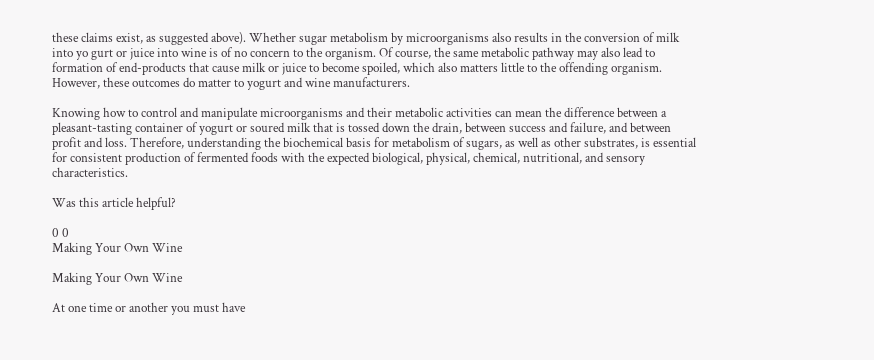these claims exist, as suggested above). Whether sugar metabolism by microorganisms also results in the conversion of milk into yo gurt or juice into wine is of no concern to the organism. Of course, the same metabolic pathway may also lead to formation of end-products that cause milk or juice to become spoiled, which also matters little to the offending organism. However, these outcomes do matter to yogurt and wine manufacturers.

Knowing how to control and manipulate microorganisms and their metabolic activities can mean the difference between a pleasant-tasting container of yogurt or soured milk that is tossed down the drain, between success and failure, and between profit and loss. Therefore, understanding the biochemical basis for metabolism of sugars, as well as other substrates, is essential for consistent production of fermented foods with the expected biological, physical, chemical, nutritional, and sensory characteristics.

Was this article helpful?

0 0
Making Your Own Wine

Making Your Own Wine

At one time or another you must have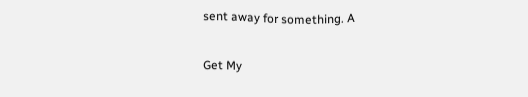sent away for something. A

Get My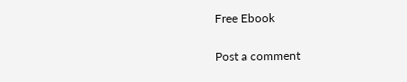Free Ebook

Post a comment